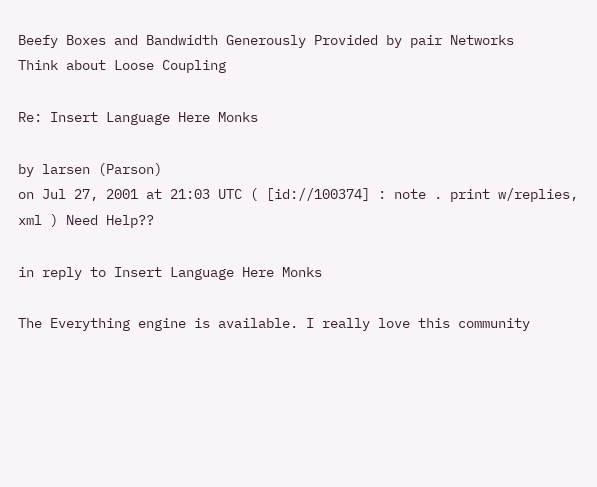Beefy Boxes and Bandwidth Generously Provided by pair Networks
Think about Loose Coupling

Re: Insert Language Here Monks

by larsen (Parson)
on Jul 27, 2001 at 21:03 UTC ( [id://100374] : note . print w/replies, xml ) Need Help??

in reply to Insert Language Here Monks

The Everything engine is available. I really love this community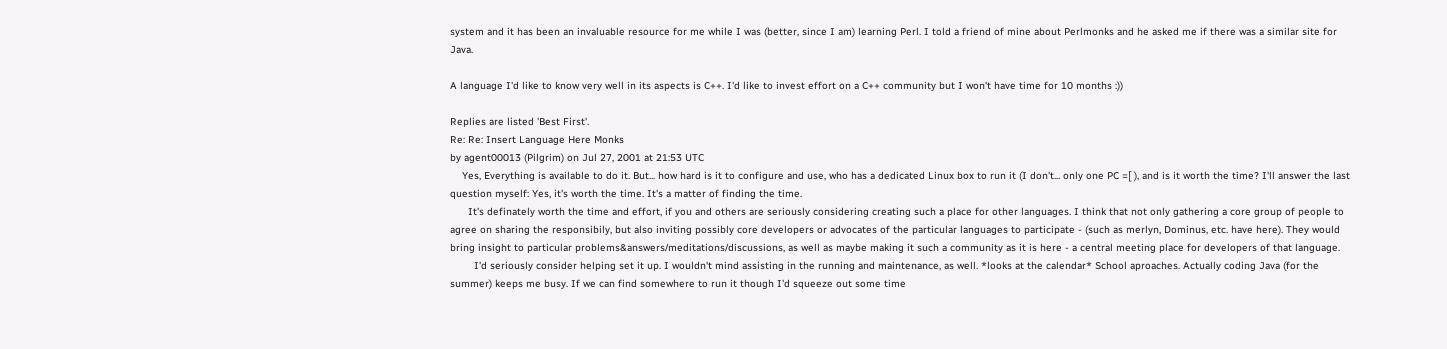system and it has been an invaluable resource for me while I was (better, since I am) learning Perl. I told a friend of mine about Perlmonks and he asked me if there was a similar site for Java.

A language I'd like to know very well in its aspects is C++. I'd like to invest effort on a C++ community but I won't have time for 10 months :))

Replies are listed 'Best First'.
Re: Re: Insert Language Here Monks
by agent00013 (Pilgrim) on Jul 27, 2001 at 21:53 UTC
    Yes, Everything is available to do it. But... how hard is it to configure and use, who has a dedicated Linux box to run it (I don't... only one PC =[ ), and is it worth the time? I'll answer the last question myself: Yes, it's worth the time. It's a matter of finding the time.
      It's definately worth the time and effort, if you and others are seriously considering creating such a place for other languages. I think that not only gathering a core group of people to agree on sharing the responsibily, but also inviting possibly core developers or advocates of the particular languages to participate - (such as merlyn, Dominus, etc. have here). They would bring insight to particular problems&answers/meditations/discussions, as well as maybe making it such a community as it is here - a central meeting place for developers of that language.
        I'd seriously consider helping set it up. I wouldn't mind assisting in the running and maintenance, as well. *looks at the calendar* School aproaches. Actually coding Java (for the summer) keeps me busy. If we can find somewhere to run it though I'd squeeze out some time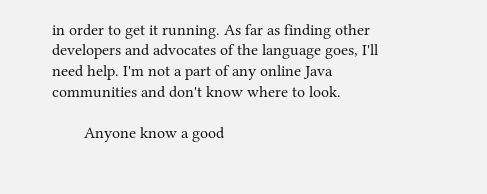in order to get it running. As far as finding other developers and advocates of the language goes, I'll need help. I'm not a part of any online Java communities and don't know where to look.

        Anyone know a good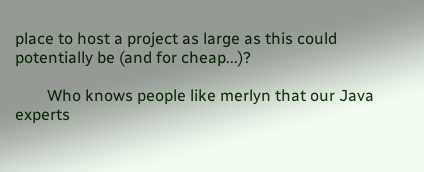place to host a project as large as this could potentially be (and for cheap...)?

        Who knows people like merlyn that our Java experts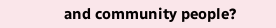and community people?